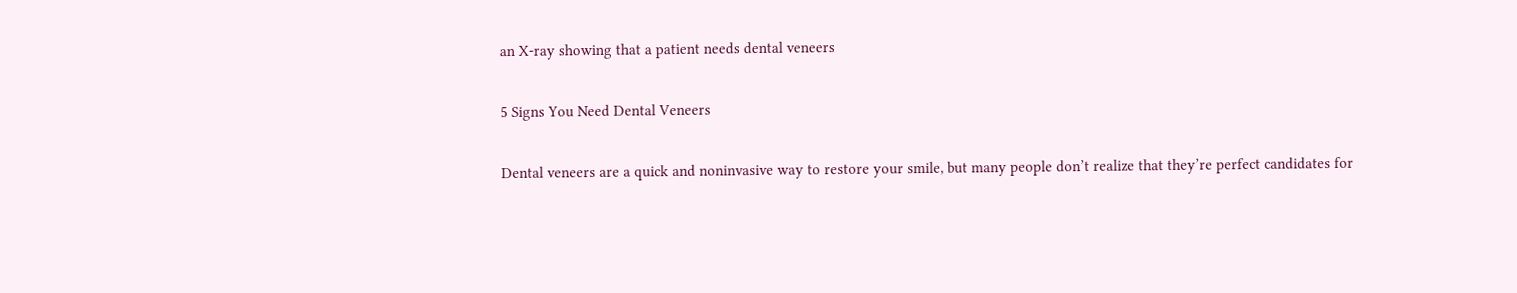an X-ray showing that a patient needs dental veneers

5 Signs You Need Dental Veneers

Dental veneers are a quick and noninvasive way to restore your smile, but many people don’t realize that they’re perfect candidates for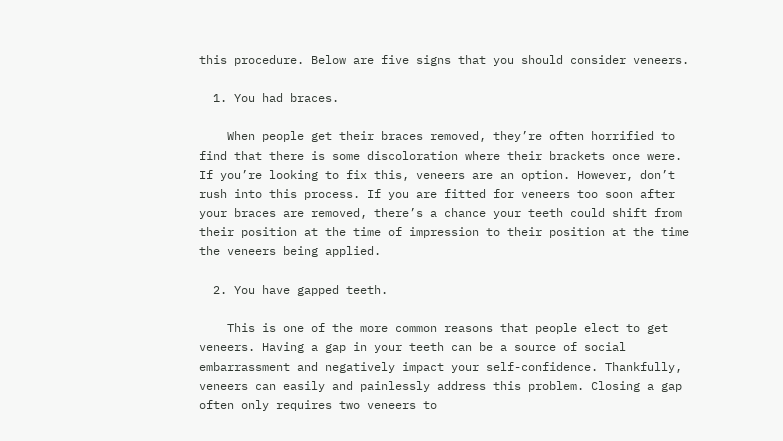this procedure. Below are five signs that you should consider veneers.

  1. You had braces.

    When people get their braces removed, they’re often horrified to find that there is some discoloration where their brackets once were. If you’re looking to fix this, veneers are an option. However, don’t rush into this process. If you are fitted for veneers too soon after your braces are removed, there’s a chance your teeth could shift from their position at the time of impression to their position at the time the veneers being applied.

  2. You have gapped teeth.

    This is one of the more common reasons that people elect to get veneers. Having a gap in your teeth can be a source of social embarrassment and negatively impact your self-confidence. Thankfully, veneers can easily and painlessly address this problem. Closing a gap often only requires two veneers to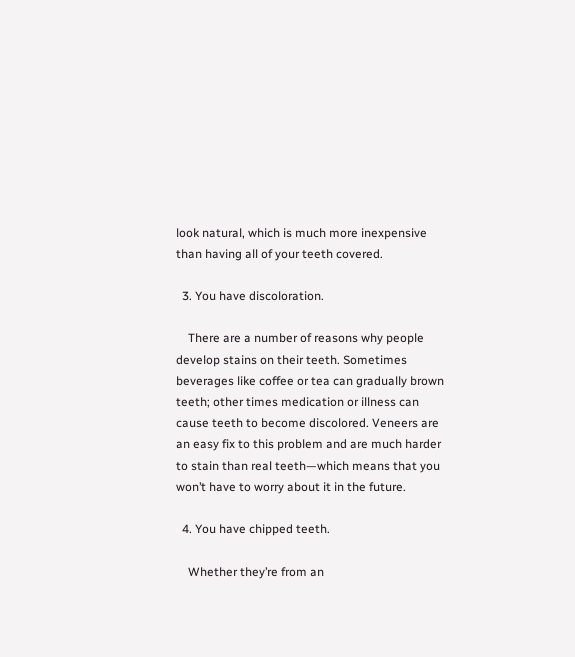look natural, which is much more inexpensive than having all of your teeth covered.

  3. You have discoloration.

    There are a number of reasons why people develop stains on their teeth. Sometimes beverages like coffee or tea can gradually brown teeth; other times medication or illness can cause teeth to become discolored. Veneers are an easy fix to this problem and are much harder to stain than real teeth—which means that you won’t have to worry about it in the future.

  4. You have chipped teeth.

    Whether they’re from an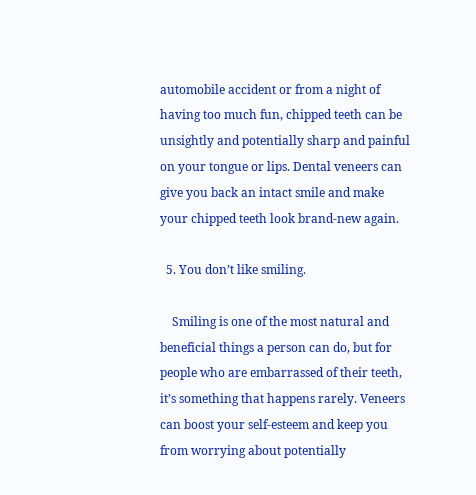automobile accident or from a night of having too much fun, chipped teeth can be unsightly and potentially sharp and painful on your tongue or lips. Dental veneers can give you back an intact smile and make your chipped teeth look brand-new again.

  5. You don’t like smiling.

    Smiling is one of the most natural and beneficial things a person can do, but for people who are embarrassed of their teeth, it’s something that happens rarely. Veneers can boost your self-esteem and keep you from worrying about potentially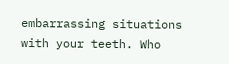embarrassing situations with your teeth. Who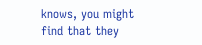knows, you might find that they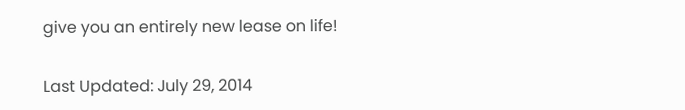give you an entirely new lease on life!

Last Updated: July 29, 2014